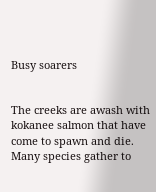Busy soarers


The creeks are awash with kokanee salmon that have come to spawn and die. Many species gather to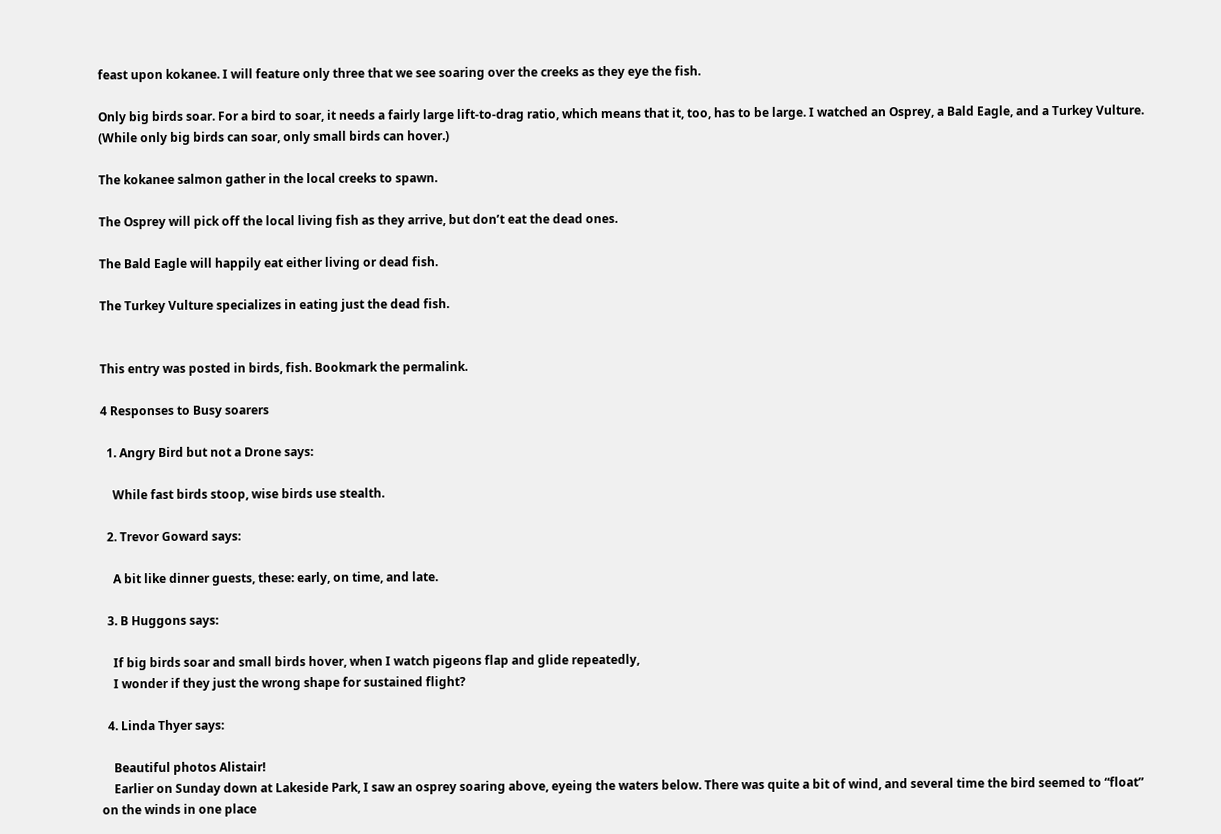feast upon kokanee. I will feature only three that we see soaring over the creeks as they eye the fish.

Only big birds soar. For a bird to soar, it needs a fairly large lift-to-drag ratio, which means that it, too, has to be large. I watched an Osprey, a Bald Eagle, and a Turkey Vulture. (While only big birds can soar, only small birds can hover.)

The kokanee salmon gather in the local creeks to spawn.

The Osprey will pick off the local living fish as they arrive, but don’t eat the dead ones.

The Bald Eagle will happily eat either living or dead fish.

The Turkey Vulture specializes in eating just the dead fish.


This entry was posted in birds, fish. Bookmark the permalink.

4 Responses to Busy soarers

  1. Angry Bird but not a Drone says:

    While fast birds stoop, wise birds use stealth.

  2. Trevor Goward says:

    A bit like dinner guests, these: early, on time, and late.

  3. B Huggons says:

    If big birds soar and small birds hover, when I watch pigeons flap and glide repeatedly,
    I wonder if they just the wrong shape for sustained flight?

  4. Linda Thyer says:

    Beautiful photos Alistair!
    Earlier on Sunday down at Lakeside Park, I saw an osprey soaring above, eyeing the waters below. There was quite a bit of wind, and several time the bird seemed to “float” on the winds in one place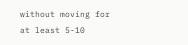without moving for at least 5-10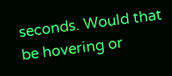seconds. Would that be hovering or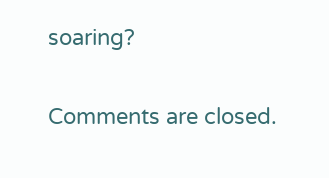soaring?

Comments are closed.